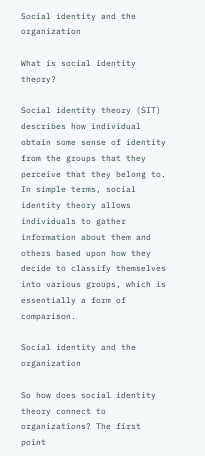Social identity and the organization

What is social identity theory?

Social identity theory (SIT) describes how individual obtain some sense of identity from the groups that they perceive that they belong to. In simple terms, social identity theory allows individuals to gather information about them and others based upon how they decide to classify themselves into various groups, which is essentially a form of comparison.

Social identity and the organization

So how does social identity theory connect to organizations? The first point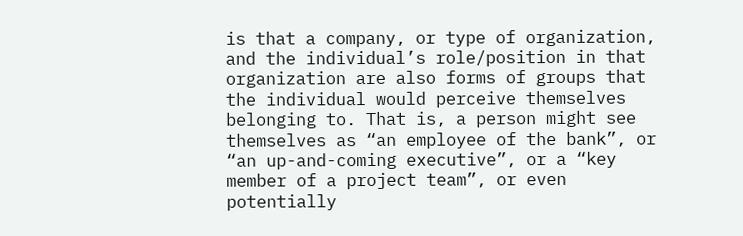is that a company, or type of organization, and the individual’s role/position in that organization are also forms of groups that the individual would perceive themselves belonging to. That is, a person might see themselves as “an employee of the bank”, or “an up-and-coming executive”, or a “key member of a project team”, or even potentially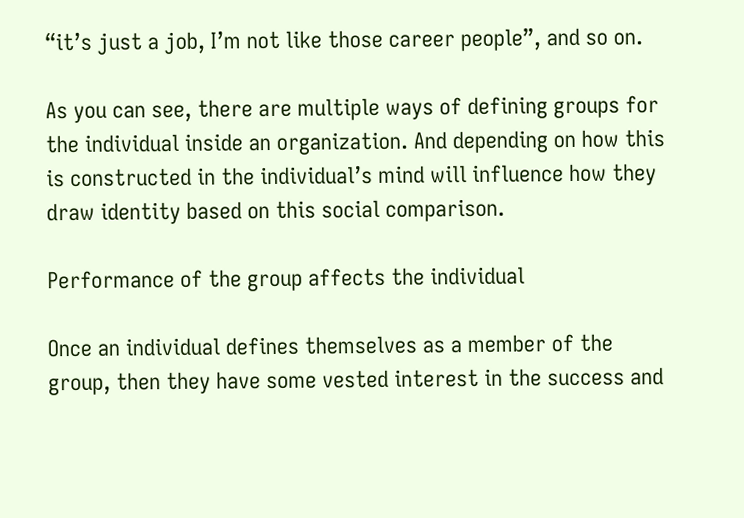“it’s just a job, I’m not like those career people”, and so on.

As you can see, there are multiple ways of defining groups for the individual inside an organization. And depending on how this is constructed in the individual’s mind will influence how they draw identity based on this social comparison.

Performance of the group affects the individual

Once an individual defines themselves as a member of the group, then they have some vested interest in the success and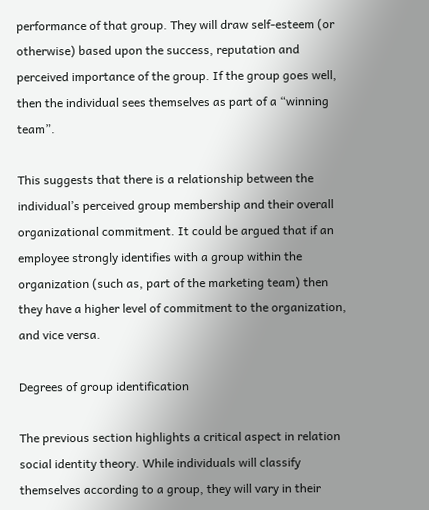performance of that group. They will draw self-esteem (or otherwise) based upon the success, reputation and perceived importance of the group. If the group goes well, then the individual sees themselves as part of a “winning team”.

This suggests that there is a relationship between the individual’s perceived group membership and their overall organizational commitment. It could be argued that if an employee strongly identifies with a group within the organization (such as, part of the marketing team) then they have a higher level of commitment to the organization, and vice versa.

Degrees of group identification

The previous section highlights a critical aspect in relation social identity theory. While individuals will classify themselves according to a group, they will vary in their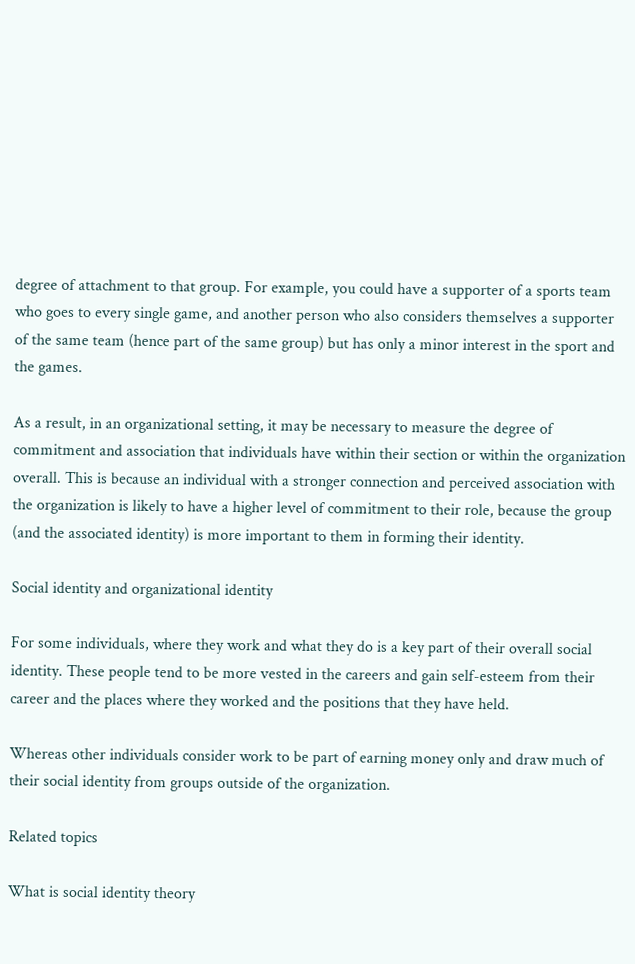degree of attachment to that group. For example, you could have a supporter of a sports team who goes to every single game, and another person who also considers themselves a supporter of the same team (hence part of the same group) but has only a minor interest in the sport and the games.

As a result, in an organizational setting, it may be necessary to measure the degree of commitment and association that individuals have within their section or within the organization overall. This is because an individual with a stronger connection and perceived association with the organization is likely to have a higher level of commitment to their role, because the group (and the associated identity) is more important to them in forming their identity.

Social identity and organizational identity

For some individuals, where they work and what they do is a key part of their overall social identity. These people tend to be more vested in the careers and gain self-esteem from their career and the places where they worked and the positions that they have held.

Whereas other individuals consider work to be part of earning money only and draw much of their social identity from groups outside of the organization.

Related topics

What is social identity theory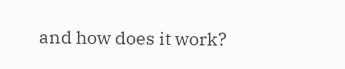and how does it work?